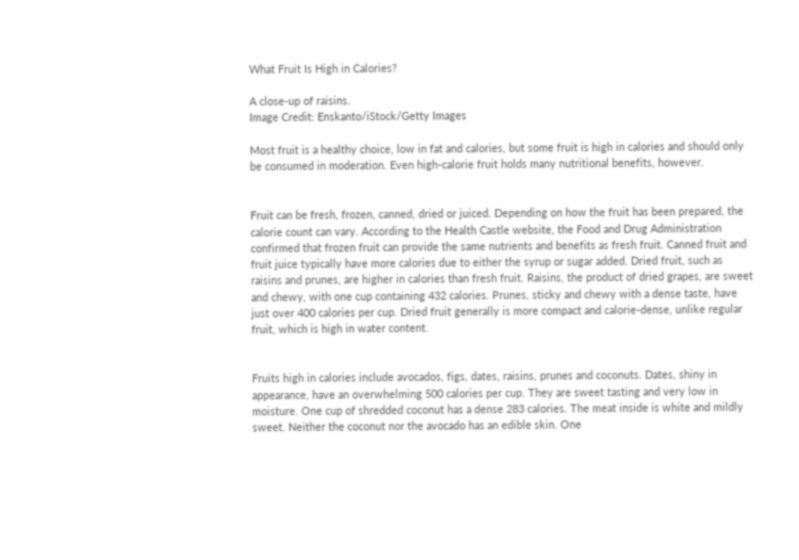What Fruit Is High in Calories?

A close-up of raisins.
Image Credit: Enskanto/iStock/Getty Images

Most fruit is a healthy choice, low in fat and calories, but some fruit is high in calories and should only be consumed in moderation. Even high-calorie fruit holds many nutritional benefits, however.


Fruit can be fresh, frozen, canned, dried or juiced. Depending on how the fruit has been prepared, the calorie count can vary. According to the Health Castle website, the Food and Drug Administration confirmed that frozen fruit can provide the same nutrients and benefits as fresh fruit. Canned fruit and fruit juice typically have more calories due to either the syrup or sugar added. Dried fruit, such as raisins and prunes, are higher in calories than fresh fruit. Raisins, the product of dried grapes, are sweet and chewy, with one cup containing 432 calories. Prunes, sticky and chewy with a dense taste, have just over 400 calories per cup. Dried fruit generally is more compact and calorie-dense, unlike regular fruit, which is high in water content.


Fruits high in calories include avocados, figs, dates, raisins, prunes and coconuts. Dates, shiny in appearance, have an overwhelming 500 calories per cup. They are sweet tasting and very low in moisture. One cup of shredded coconut has a dense 283 calories. The meat inside is white and mildly sweet. Neither the coconut nor the avocado has an edible skin. One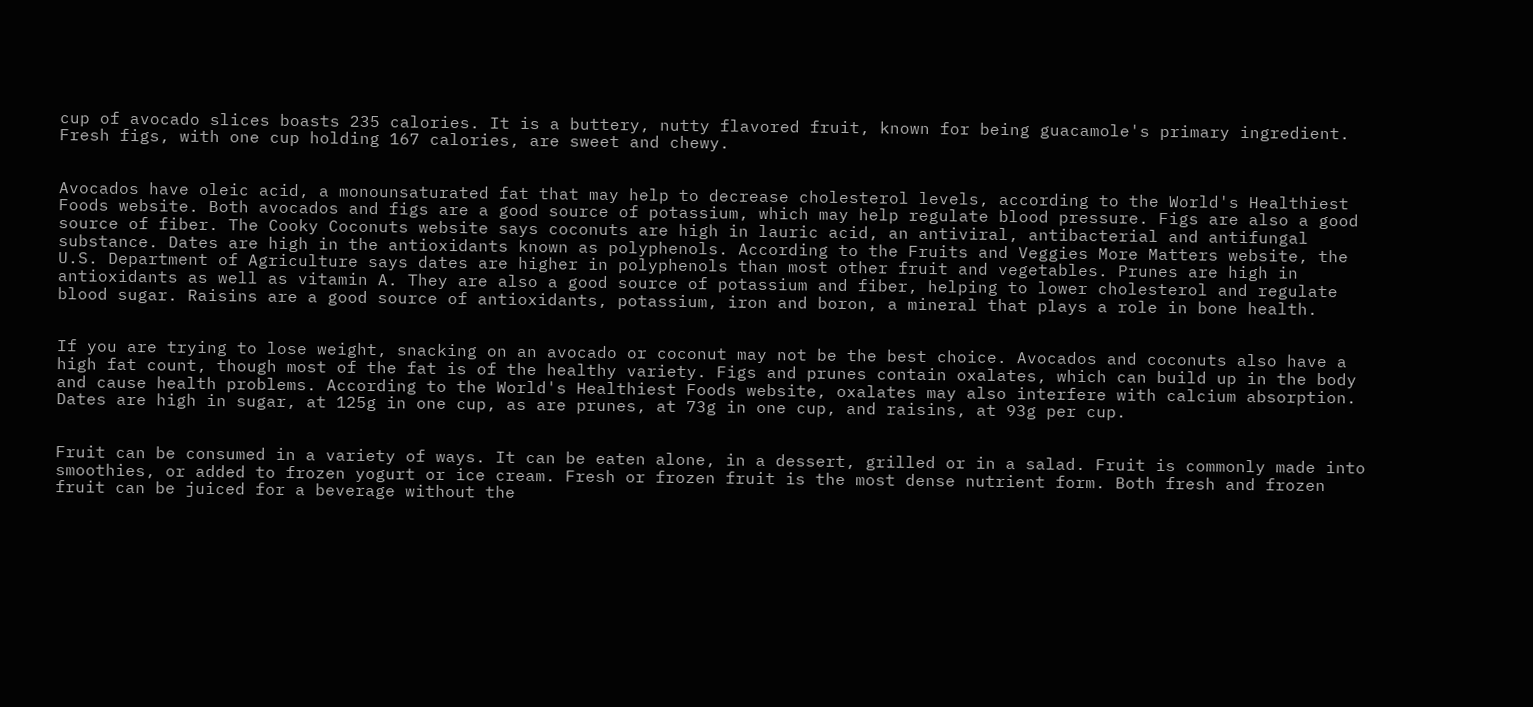cup of avocado slices boasts 235 calories. It is a buttery, nutty flavored fruit, known for being guacamole's primary ingredient. Fresh figs, with one cup holding 167 calories, are sweet and chewy.


Avocados have oleic acid, a monounsaturated fat that may help to decrease cholesterol levels, according to the World's Healthiest Foods website. Both avocados and figs are a good source of potassium, which may help regulate blood pressure. Figs are also a good source of fiber. The Cooky Coconuts website says coconuts are high in lauric acid, an antiviral, antibacterial and antifungal substance. Dates are high in the antioxidants known as polyphenols. According to the Fruits and Veggies More Matters website, the U.S. Department of Agriculture says dates are higher in polyphenols than most other fruit and vegetables. Prunes are high in antioxidants as well as vitamin A. They are also a good source of potassium and fiber, helping to lower cholesterol and regulate blood sugar. Raisins are a good source of antioxidants, potassium, iron and boron, a mineral that plays a role in bone health.


If you are trying to lose weight, snacking on an avocado or coconut may not be the best choice. Avocados and coconuts also have a high fat count, though most of the fat is of the healthy variety. Figs and prunes contain oxalates, which can build up in the body and cause health problems. According to the World's Healthiest Foods website, oxalates may also interfere with calcium absorption. Dates are high in sugar, at 125g in one cup, as are prunes, at 73g in one cup, and raisins, at 93g per cup.


Fruit can be consumed in a variety of ways. It can be eaten alone, in a dessert, grilled or in a salad. Fruit is commonly made into smoothies, or added to frozen yogurt or ice cream. Fresh or frozen fruit is the most dense nutrient form. Both fresh and frozen fruit can be juiced for a beverage without the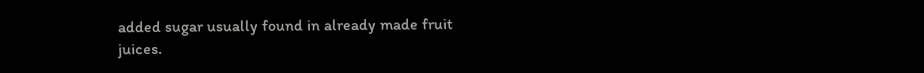added sugar usually found in already made fruit juices.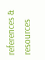references & resources